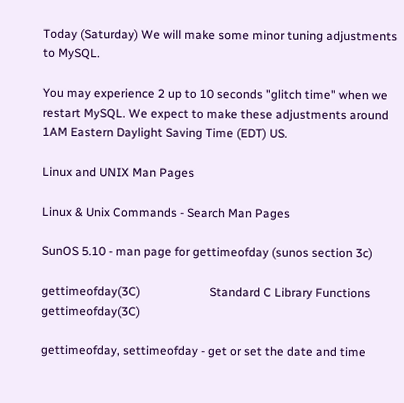Today (Saturday) We will make some minor tuning adjustments to MySQL.

You may experience 2 up to 10 seconds "glitch time" when we restart MySQL. We expect to make these adjustments around 1AM Eastern Daylight Saving Time (EDT) US.

Linux and UNIX Man Pages

Linux & Unix Commands - Search Man Pages

SunOS 5.10 - man page for gettimeofday (sunos section 3c)

gettimeofday(3C)                       Standard C Library Functions                       gettimeofday(3C)

gettimeofday, settimeofday - get or set the date and time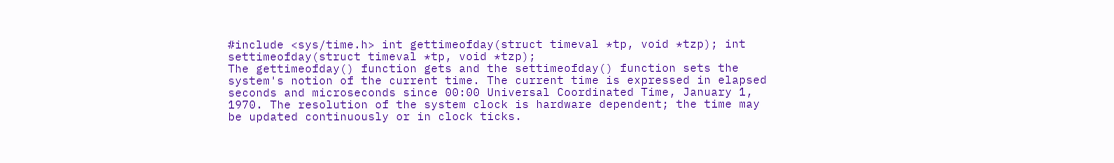#include <sys/time.h> int gettimeofday(struct timeval *tp, void *tzp); int settimeofday(struct timeval *tp, void *tzp);
The gettimeofday() function gets and the settimeofday() function sets the system's notion of the current time. The current time is expressed in elapsed seconds and microseconds since 00:00 Universal Coordinated Time, January 1, 1970. The resolution of the system clock is hardware dependent; the time may be updated continuously or in clock ticks.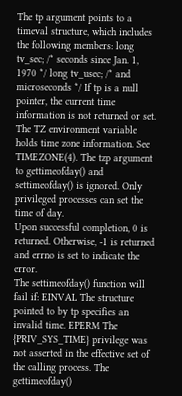The tp argument points to a timeval structure, which includes the following members: long tv_sec; /* seconds since Jan. 1, 1970 */ long tv_usec; /* and microseconds */ If tp is a null pointer, the current time information is not returned or set. The TZ environment variable holds time zone information. See TIMEZONE(4). The tzp argument to gettimeofday() and settimeofday() is ignored. Only privileged processes can set the time of day.
Upon successful completion, 0 is returned. Otherwise, -1 is returned and errno is set to indicate the error.
The settimeofday() function will fail if: EINVAL The structure pointed to by tp specifies an invalid time. EPERM The {PRIV_SYS_TIME} privilege was not asserted in the effective set of the calling process. The gettimeofday()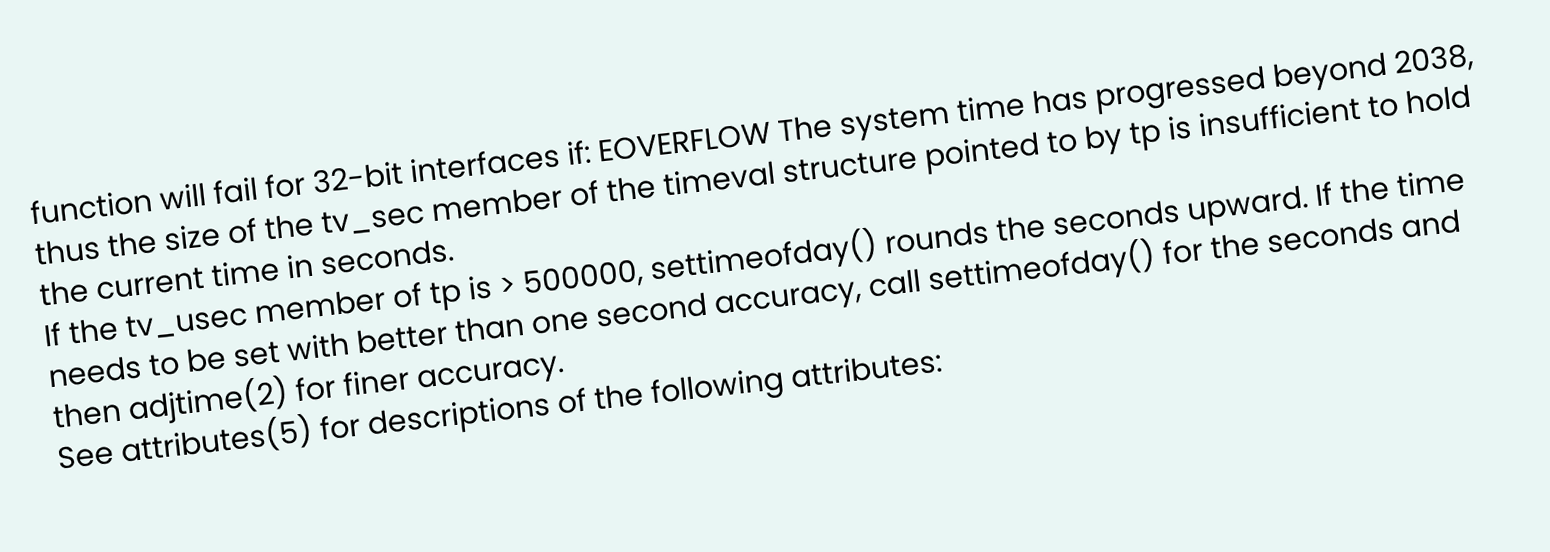function will fail for 32-bit interfaces if: EOVERFLOW The system time has progressed beyond 2038, thus the size of the tv_sec member of the timeval structure pointed to by tp is insufficient to hold the current time in seconds.
If the tv_usec member of tp is > 500000, settimeofday() rounds the seconds upward. If the time needs to be set with better than one second accuracy, call settimeofday() for the seconds and then adjtime(2) for finer accuracy.
See attributes(5) for descriptions of the following attributes: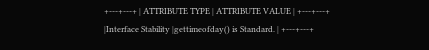+---+---+ | ATTRIBUTE TYPE | ATTRIBUTE VALUE | +---+---+ |Interface Stability |gettimeofday() is Standard. | +---+---+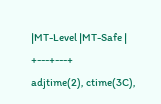|MT-Level |MT-Safe | +---+---+
adjtime(2), ctime(3C),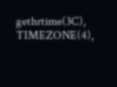gethrtime(3C), TIMEZONE(4),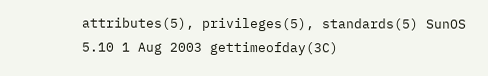attributes(5), privileges(5), standards(5) SunOS 5.10 1 Aug 2003 gettimeofday(3C)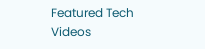Featured Tech Videos